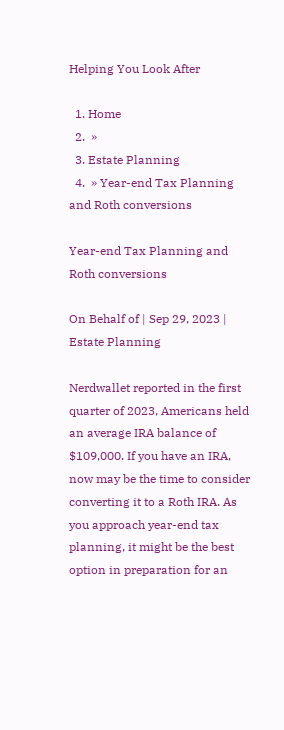Helping You Look After

  1. Home
  2.  »
  3. Estate Planning
  4.  » Year-end Tax Planning and Roth conversions

Year-end Tax Planning and Roth conversions

On Behalf of | Sep 29, 2023 | Estate Planning

Nerdwallet reported in the first quarter of 2023, Americans held an average IRA balance of $109,000. If you have an IRA, now may be the time to consider converting it to a Roth IRA. As you approach year-end tax planning, it might be the best option in preparation for an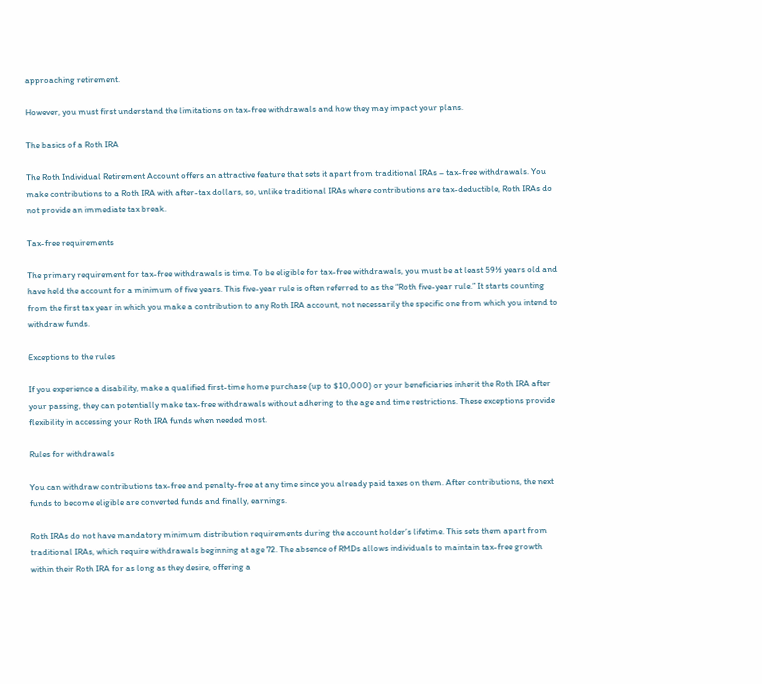approaching retirement.

However, you must first understand the limitations on tax-free withdrawals and how they may impact your plans.

The basics of a Roth IRA

The Roth Individual Retirement Account offers an attractive feature that sets it apart from traditional IRAs – tax-free withdrawals. You make contributions to a Roth IRA with after-tax dollars, so, unlike traditional IRAs where contributions are tax-deductible, Roth IRAs do not provide an immediate tax break.

Tax-free requirements

The primary requirement for tax-free withdrawals is time. To be eligible for tax-free withdrawals, you must be at least 59½ years old and have held the account for a minimum of five years. This five-year rule is often referred to as the “Roth five-year rule.” It starts counting from the first tax year in which you make a contribution to any Roth IRA account, not necessarily the specific one from which you intend to withdraw funds.

Exceptions to the rules

If you experience a disability, make a qualified first-time home purchase (up to $10,000) or your beneficiaries inherit the Roth IRA after your passing, they can potentially make tax-free withdrawals without adhering to the age and time restrictions. These exceptions provide flexibility in accessing your Roth IRA funds when needed most.

Rules for withdrawals

You can withdraw contributions tax-free and penalty-free at any time since you already paid taxes on them. After contributions, the next funds to become eligible are converted funds and finally, earnings.

Roth IRAs do not have mandatory minimum distribution requirements during the account holder’s lifetime. This sets them apart from traditional IRAs, which require withdrawals beginning at age 72. The absence of RMDs allows individuals to maintain tax-free growth within their Roth IRA for as long as they desire, offering a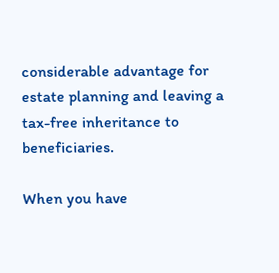considerable advantage for estate planning and leaving a tax-free inheritance to beneficiaries.

When you have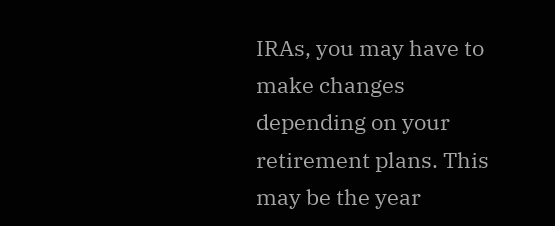IRAs, you may have to make changes depending on your retirement plans. This may be the year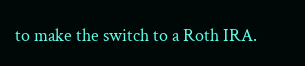to make the switch to a Roth IRA.